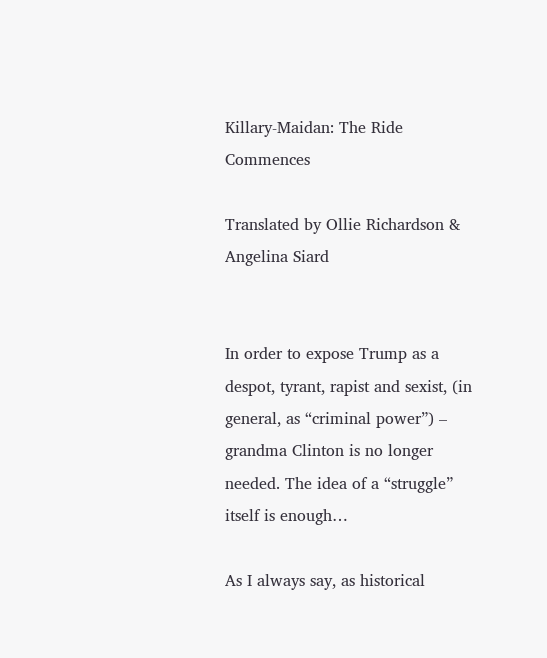Killary-Maidan: The Ride Commences

Translated by Ollie Richardson & Angelina Siard


In order to expose Trump as a despot, tyrant, rapist and sexist, (in general, as “criminal power”) – grandma Clinton is no longer needed. The idea of a “struggle” itself is enough…

As I always say, as historical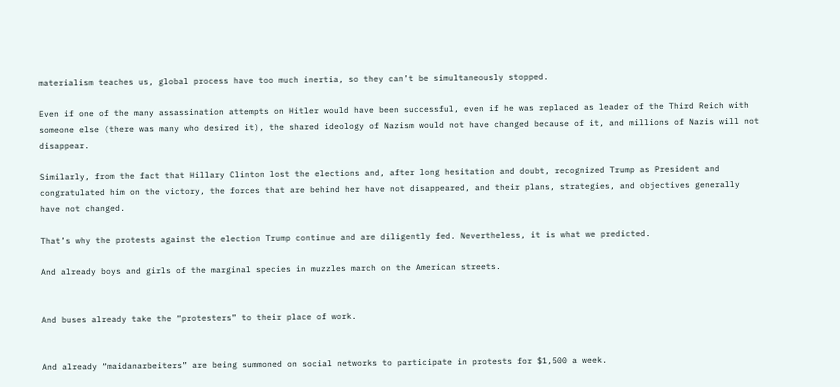materialism teaches us, global process have too much inertia, so they can’t be simultaneously stopped.

Even if one of the many assassination attempts on Hitler would have been successful, even if he was replaced as leader of the Third Reich with someone else (there was many who desired it), the shared ideology of Nazism would not have changed because of it, and millions of Nazis will not disappear.

Similarly, from the fact that Hillary Clinton lost the elections and, after long hesitation and doubt, recognized Trump as President and congratulated him on the victory, the forces that are behind her have not disappeared, and their plans, strategies, and objectives generally have not changed.

That’s why the protests against the election Trump continue and are diligently fed. Nevertheless, it is what we predicted.

And already boys and girls of the marginal species in muzzles march on the American streets.


And buses already take the “protesters” to their place of work.


And already “maidanarbeiters” are being summoned on social networks to participate in protests for $1,500 a week.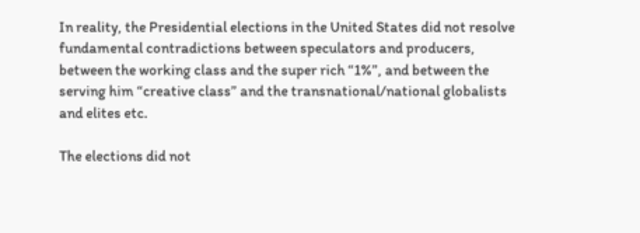In reality, the Presidential elections in the United States did not resolve fundamental contradictions between speculators and producers, between the working class and the super rich “1%”, and between the serving him “creative class” and the transnational/national globalists and elites etc.

The elections did not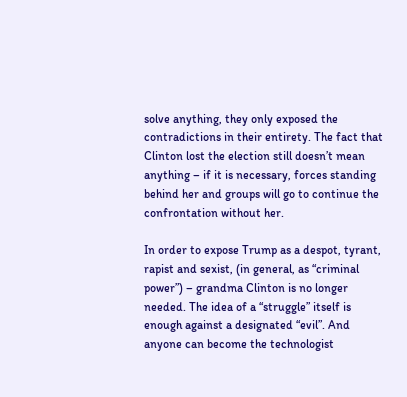solve anything, they only exposed the contradictions in their entirety. The fact that Clinton lost the election still doesn’t mean anything – if it is necessary, forces standing behind her and groups will go to continue the confrontation without her.

In order to expose Trump as a despot, tyrant, rapist and sexist, (in general, as “criminal power”) – grandma Clinton is no longer needed. The idea of a “struggle” itself is enough against a designated “evil”. And anyone can become the technologist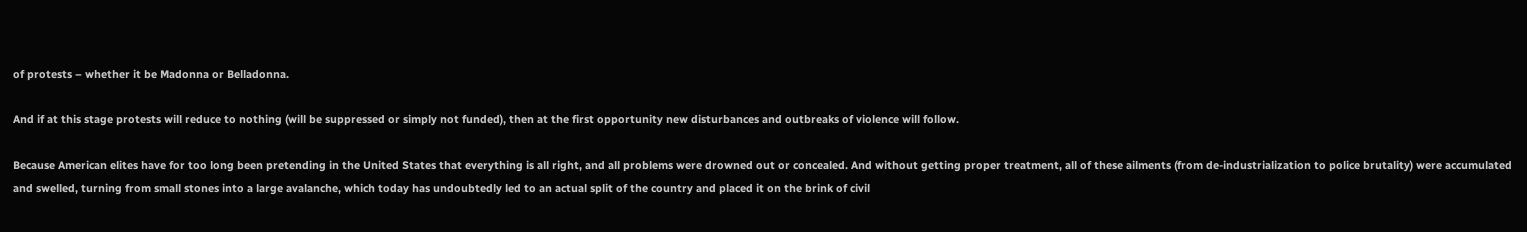of protests – whether it be Madonna or Belladonna.

And if at this stage protests will reduce to nothing (will be suppressed or simply not funded), then at the first opportunity new disturbances and outbreaks of violence will follow.

Because American elites have for too long been pretending in the United States that everything is all right, and all problems were drowned out or concealed. And without getting proper treatment, all of these ailments (from de-industrialization to police brutality) were accumulated and swelled, turning from small stones into a large avalanche, which today has undoubtedly led to an actual split of the country and placed it on the brink of civil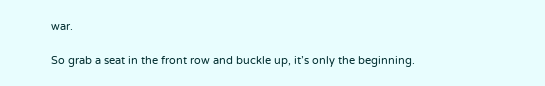war.

So grab a seat in the front row and buckle up, it’s only the beginning.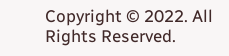Copyright © 2022. All Rights Reserved.